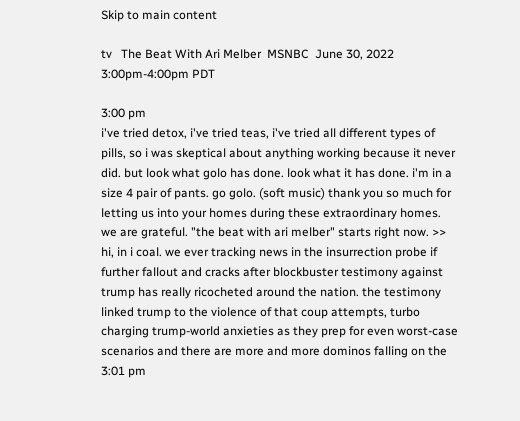Skip to main content

tv   The Beat With Ari Melber  MSNBC  June 30, 2022 3:00pm-4:00pm PDT

3:00 pm
i've tried detox, i've tried teas, i've tried all different types of pills, so i was skeptical about anything working because it never did. but look what golo has done. look what it has done. i'm in a size 4 pair of pants. go golo. (soft music) thank you so much for letting us into your homes during these extraordinary homes. we are grateful. "the beat with ari melber" starts right now. >> hi, in i coal. we ever tracking news in the insurrection probe if further fallout and cracks after blockbuster testimony against trump has really ricocheted around the nation. the testimony linked trump to the violence of that coup attempts, turbo charging trump-world anxieties as they prep for even worst-case scenarios and there are more and more dominos falling on the
3:01 pm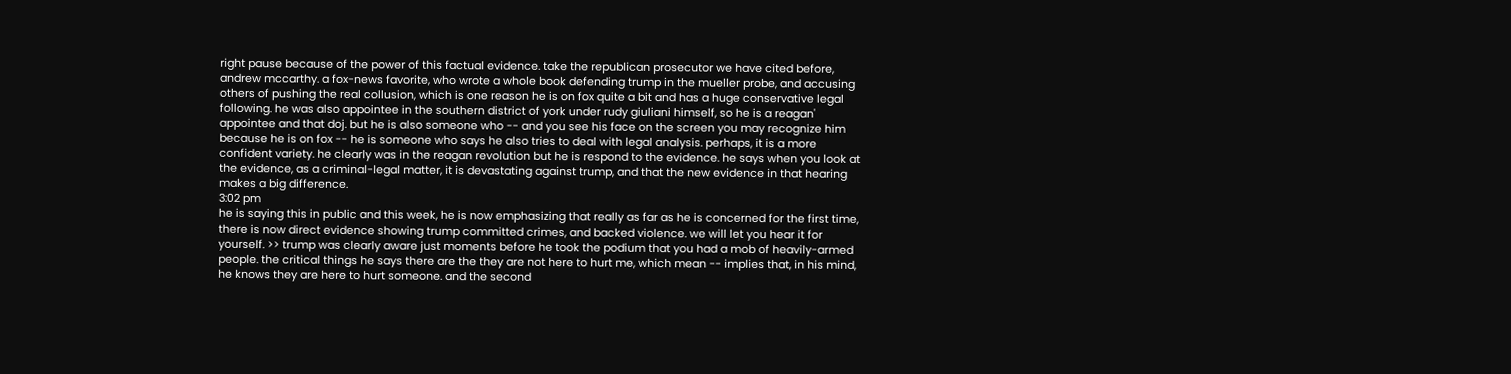right pause because of the power of this factual evidence. take the republican prosecutor we have cited before, andrew mccarthy. a fox-news favorite, who wrote a whole book defending trump in the mueller probe, and accusing others of pushing the real collusion, which is one reason he is on fox quite a bit and has a huge conservative legal following. he was also appointee in the southern district of york under rudy giuliani himself, so he is a reagan' appointee and that doj. but he is also someone who -- and you see his face on the screen you may recognize him because he is on fox -- he is someone who says he also tries to deal with legal analysis. perhaps, it is a more confident variety. he clearly was in the reagan revolution but he is respond to the evidence. he says when you look at the evidence, as a criminal-legal matter, it is devastating against trump, and that the new evidence in that hearing makes a big difference.
3:02 pm
he is saying this in public and this week, he is now emphasizing that really as far as he is concerned for the first time, there is now direct evidence showing trump committed crimes, and backed violence. we will let you hear it for yourself. >> trump was clearly aware just moments before he took the podium that you had a mob of heavily-armed people. the critical things he says there are the they are not here to hurt me, which mean -- implies that, in his mind, he knows they are here to hurt someone. and the second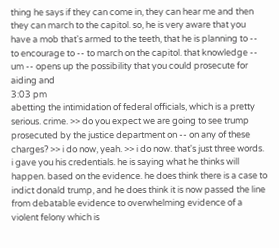thing he says if they can come in, they can hear me and then they can march to the capitol. so, he is very aware that you have a mob that's armed to the teeth, that he is planning to -- to encourage to -- to march on the capitol. that knowledge -- um -- opens up the possibility that you could prosecute for aiding and
3:03 pm
abetting the intimidation of federal officials, which is a pretty serious. crime. >> do you expect we are going to see trump prosecuted by the justice department on -- on any of these charges? >> i do now, yeah. >> i do now. that's just three words. i gave you his credentials. he is saying what he thinks will happen. based on the evidence. he does think there is a case to indict donald trump, and he does think it is now passed the line from debatable evidence to overwhelming evidence of a violent felony which is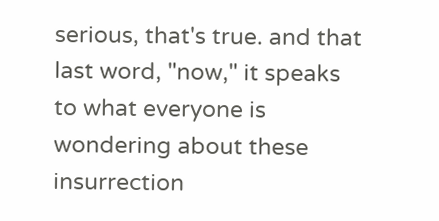serious, that's true. and that last word, "now," it speaks to what everyone is wondering about these insurrection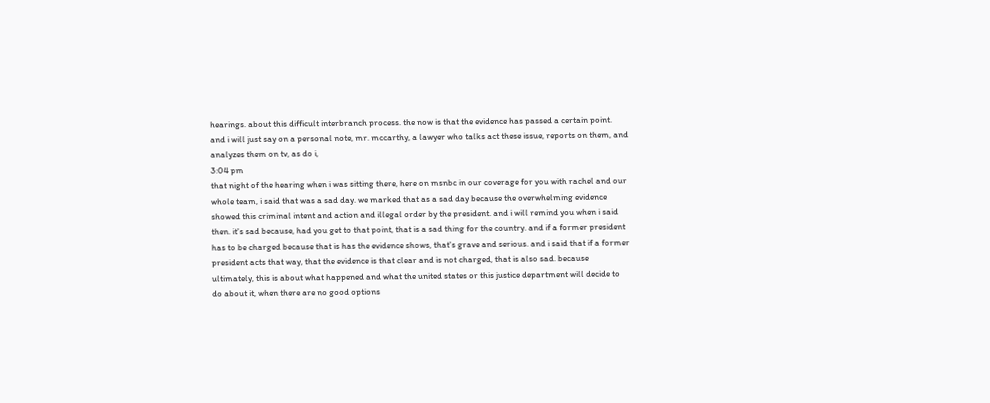hearings. about this difficult interbranch process. the now is that the evidence has passed a certain point. and i will just say on a personal note, mr. mccarthy, a lawyer who talks act these issue, reports on them, and analyzes them on tv, as do i,
3:04 pm
that night of the hearing when i was sitting there, here on msnbc in our coverage for you with rachel and our whole team, i said that was a sad day. we marked that as a sad day because the overwhelming evidence showed this criminal intent and action and illegal order by the president. and i will remind you when i said then. it's sad because, had you get to that point, that is a sad thing for the country. and if a former president has to be charged because that is has the evidence shows, that's grave and serious. and i said that if a former president acts that way, that the evidence is that clear and is not charged, that is also sad. because ultimately, this is about what happened and what the united states or this justice department will decide to do about it, when there are no good options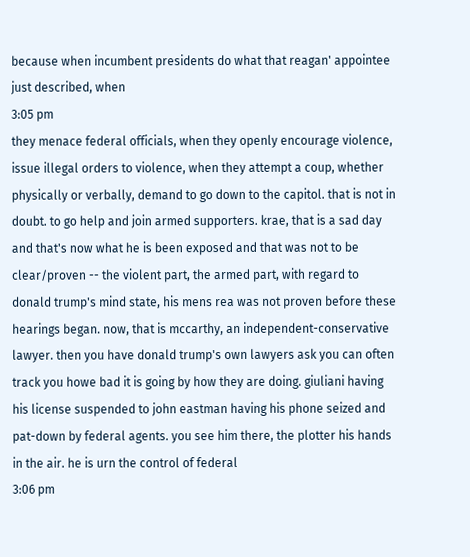because when incumbent presidents do what that reagan' appointee just described, when
3:05 pm
they menace federal officials, when they openly encourage violence, issue illegal orders to violence, when they attempt a coup, whether physically or verbally, demand to go down to the capitol. that is not in doubt. to go help and join armed supporters. krae, that is a sad day and that's now what he is been exposed and that was not to be clear/proven -- the violent part, the armed part, with regard to donald trump's mind state, his mens rea was not proven before these hearings began. now, that is mccarthy, an independent-conservative lawyer. then you have donald trump's own lawyers ask you can often track you howe bad it is going by how they are doing. giuliani having his license suspended to john eastman having his phone seized and pat-down by federal agents. you see him there, the plotter his hands in the air. he is urn the control of federal
3:06 pm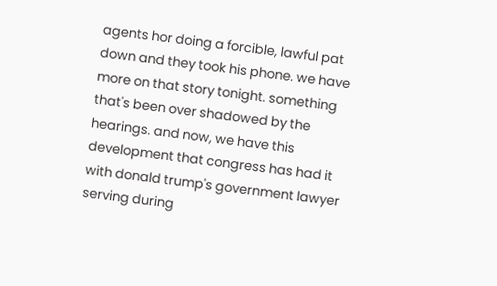agents hor doing a forcible, lawful pat down and they took his phone. we have more on that story tonight. something that's been over shadowed by the hearings. and now, we have this development that congress has had it with donald trump's government lawyer serving during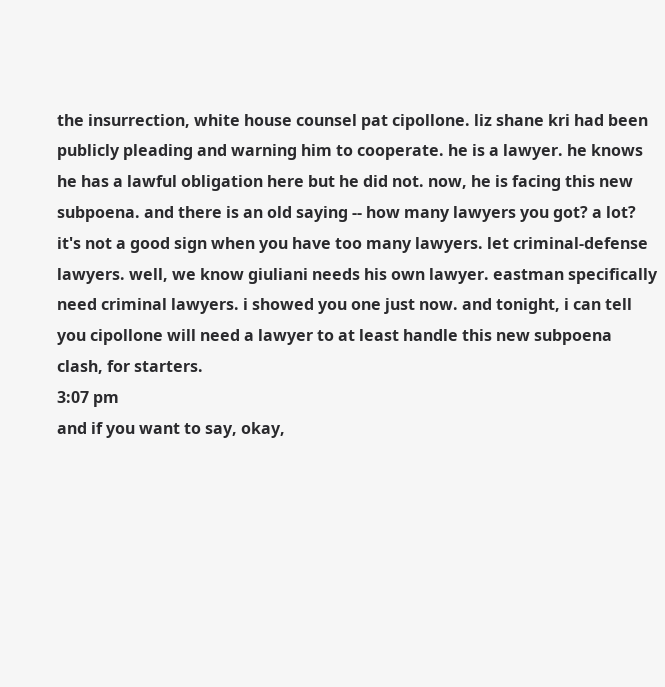the insurrection, white house counsel pat cipollone. liz shane kri had been publicly pleading and warning him to cooperate. he is a lawyer. he knows he has a lawful obligation here but he did not. now, he is facing this new subpoena. and there is an old saying -- how many lawyers you got? a lot? it's not a good sign when you have too many lawyers. let criminal-defense lawyers. well, we know giuliani needs his own lawyer. eastman specifically need criminal lawyers. i showed you one just now. and tonight, i can tell you cipollone will need a lawyer to at least handle this new subpoena clash, for starters.
3:07 pm
and if you want to say, okay,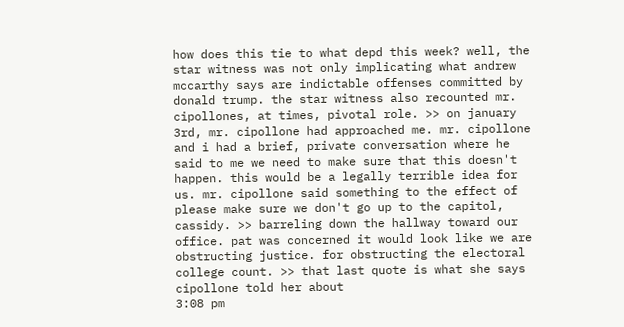how does this tie to what depd this week? well, the star witness was not only implicating what andrew mccarthy says are indictable offenses committed by donald trump. the star witness also recounted mr. cipollones, at times, pivotal role. >> on january 3rd, mr. cipollone had approached me. mr. cipollone and i had a brief, private conversation where he said to me we need to make sure that this doesn't happen. this would be a legally terrible idea for us. mr. cipollone said something to the effect of please make sure we don't go up to the capitol, cassidy. >> barreling down the hallway toward our office. pat was concerned it would look like we are obstructing justice. for obstructing the electoral college count. >> that last quote is what she says cipollone told her about
3:08 pm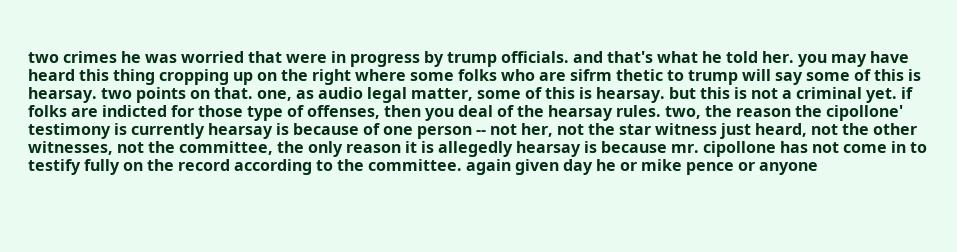two crimes he was worried that were in progress by trump officials. and that's what he told her. you may have heard this thing cropping up on the right where some folks who are sifrm thetic to trump will say some of this is hearsay. two points on that. one, as audio legal matter, some of this is hearsay. but this is not a criminal yet. if folks are indicted for those type of offenses, then you deal of the hearsay rules. two, the reason the cipollone' testimony is currently hearsay is because of one person -- not her, not the star witness just heard, not the other witnesses, not the committee, the only reason it is allegedly hearsay is because mr. cipollone has not come in to testify fully on the record according to the committee. again given day he or mike pence or anyone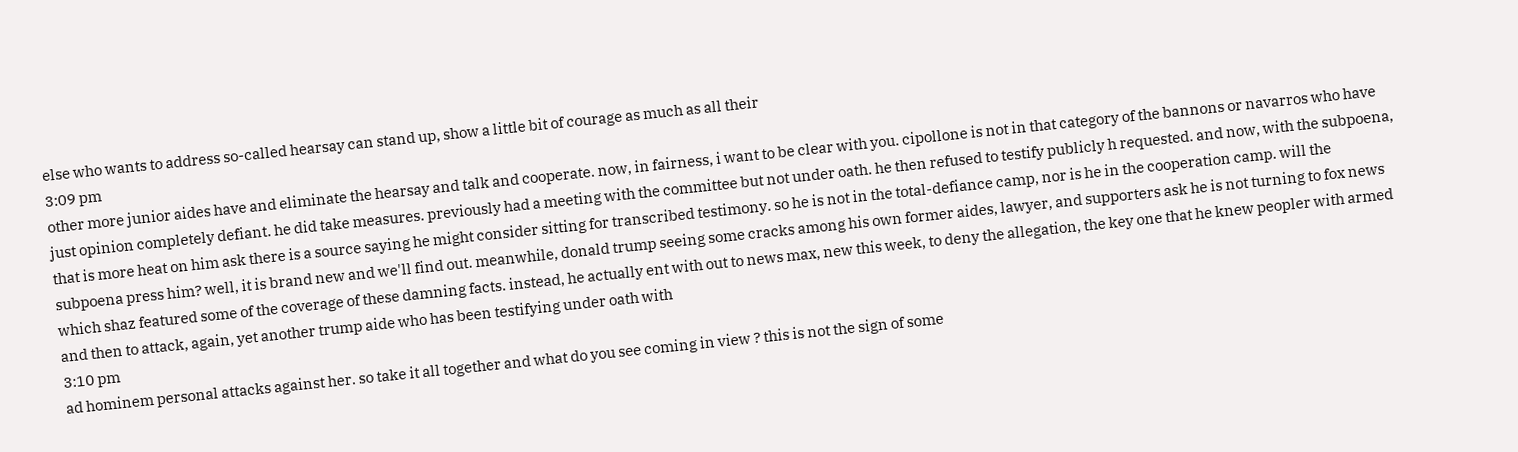else who wants to address so-called hearsay can stand up, show a little bit of courage as much as all their
3:09 pm
other more junior aides have and eliminate the hearsay and talk and cooperate. now, in fairness, i want to be clear with you. cipollone is not in that category of the bannons or navarros who have just opinion completely defiant. he did take measures. previously had a meeting with the committee but not under oath. he then refused to testify publicly h requested. and now, with the subpoena, that is more heat on him ask there is a source saying he might consider sitting for transcribed testimony. so he is not in the total-defiance camp, nor is he in the cooperation camp. will the subpoena press him? well, it is brand new and we'll find out. meanwhile, donald trump seeing some cracks among his own former aides, lawyer, and supporters ask he is not turning to fox news which shaz featured some of the coverage of these damning facts. instead, he actually ent with out to news max, new this week, to deny the allegation, the key one that he knew peopler with armed and then to attack, again, yet another trump aide who has been testifying under oath with
3:10 pm
ad hominem personal attacks against her. so take it all together and what do you see coming in view ? this is not the sign of some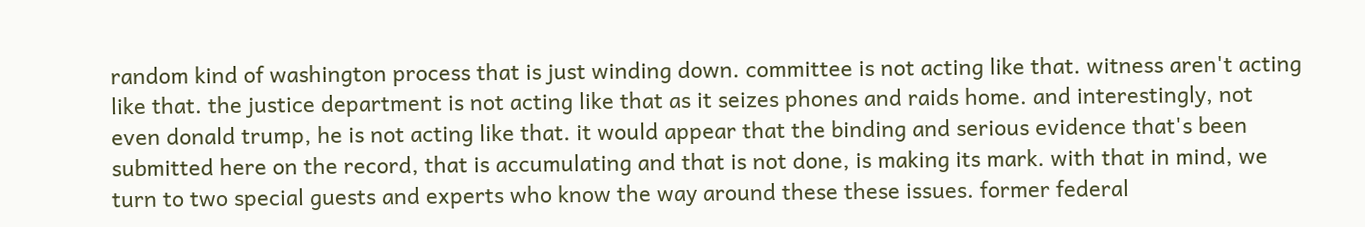random kind of washington process that is just winding down. committee is not acting like that. witness aren't acting like that. the justice department is not acting like that as it seizes phones and raids home. and interestingly, not even donald trump, he is not acting like that. it would appear that the binding and serious evidence that's been submitted here on the record, that is accumulating and that is not done, is making its mark. with that in mind, we turn to two special guests and experts who know the way around these these issues. former federal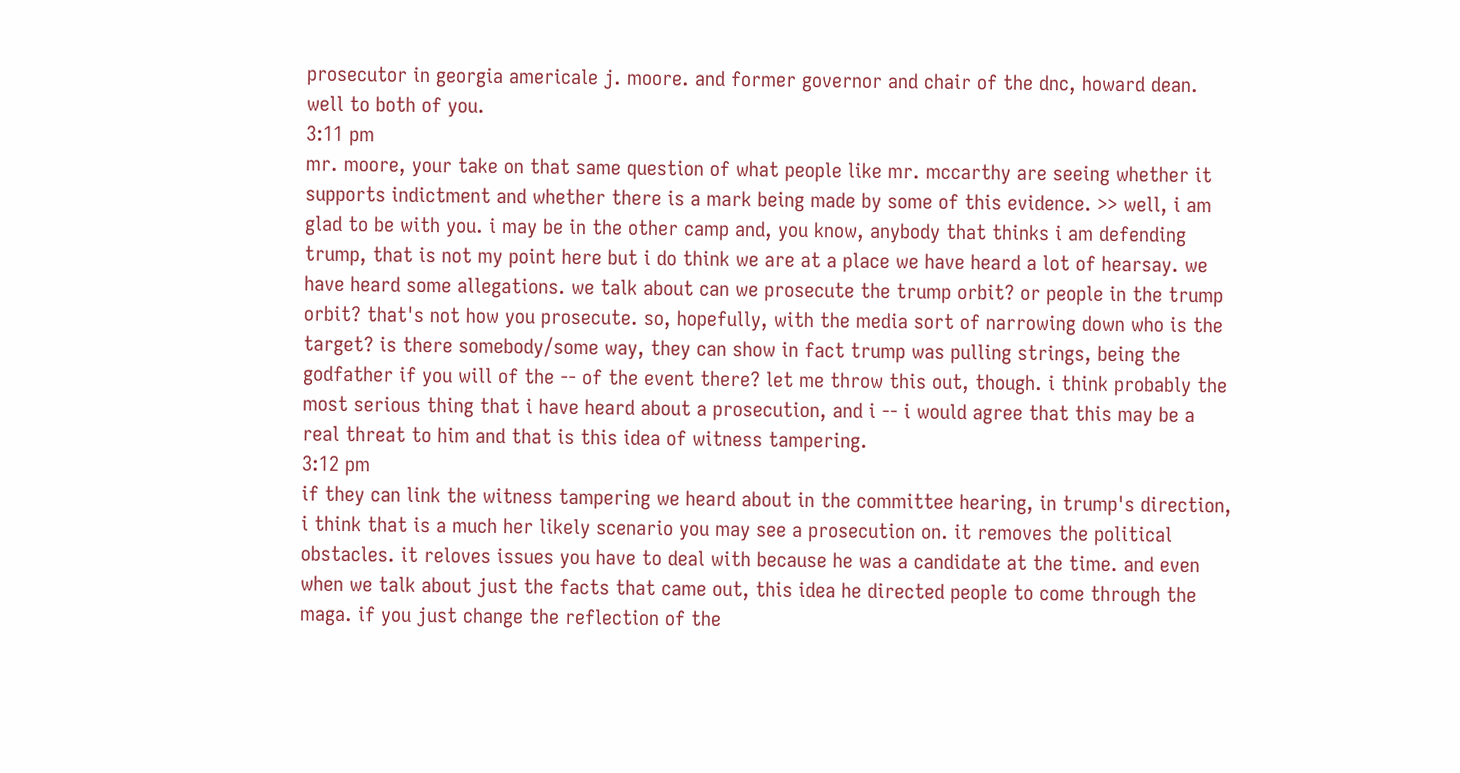prosecutor in georgia americale j. moore. and former governor and chair of the dnc, howard dean. well to both of you.
3:11 pm
mr. moore, your take on that same question of what people like mr. mccarthy are seeing whether it supports indictment and whether there is a mark being made by some of this evidence. >> well, i am glad to be with you. i may be in the other camp and, you know, anybody that thinks i am defending trump, that is not my point here but i do think we are at a place we have heard a lot of hearsay. we have heard some allegations. we talk about can we prosecute the trump orbit? or people in the trump orbit? that's not how you prosecute. so, hopefully, with the media sort of narrowing down who is the target? is there somebody/some way, they can show in fact trump was pulling strings, being the godfather if you will of the -- of the event there? let me throw this out, though. i think probably the most serious thing that i have heard about a prosecution, and i -- i would agree that this may be a real threat to him and that is this idea of witness tampering.
3:12 pm
if they can link the witness tampering we heard about in the committee hearing, in trump's direction, i think that is a much her likely scenario you may see a prosecution on. it removes the political obstacles. it reloves issues you have to deal with because he was a candidate at the time. and even when we talk about just the facts that came out, this idea he directed people to come through the maga. if you just change the reflection of the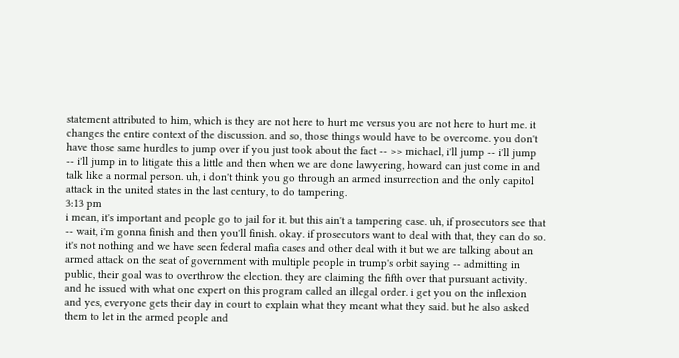statement attributed to him, which is they are not here to hurt me versus you are not here to hurt me. it changes the entire context of the discussion. and so, those things would have to be overcome. you don't have those same hurdles to jump over if you just took about the fact -- >> michael, i'll jump -- i'll jump -- i'll jump in to litigate this a little and then when we are done lawyering, howard can just come in and talk like a normal person. uh, i don't think you go through an armed insurrection and the only capitol attack in the united states in the last century, to do tampering.
3:13 pm
i mean, it's important and people go to jail for it. but this ain't a tampering case. uh, if prosecutors see that -- wait, i'm gonna finish and then you'll finish. okay. if prosecutors want to deal with that, they can do so. it's not nothing and we have seen federal mafia cases and other deal with it but we are talking about an armed attack on the seat of government with multiple people in trump's orbit saying -- admitting in public, their goal was to overthrow the election. they are claiming the fifth over that pursuant activity. and he issued with what one expert on this program called an illegal order. i get you on the inflexion and yes, everyone gets their day in court to explain what they meant what they said. but he also asked them to let in the armed people and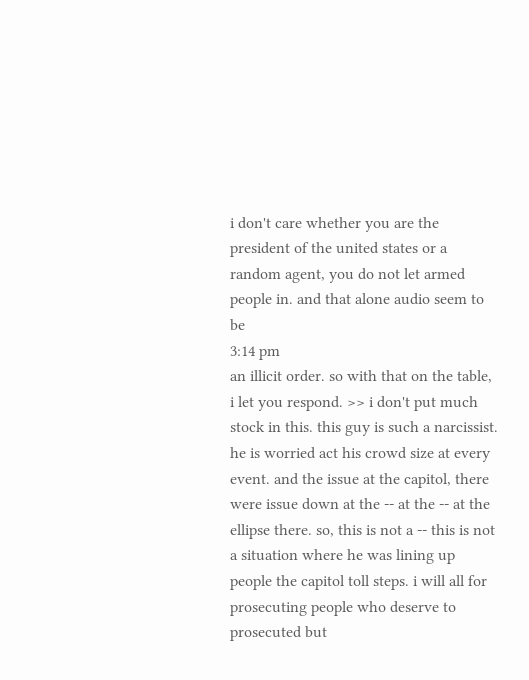i don't care whether you are the president of the united states or a random agent, you do not let armed people in. and that alone audio seem to be
3:14 pm
an illicit order. so with that on the table, i let you respond. >> i don't put much stock in this. this guy is such a narcissist. he is worried act his crowd size at every event. and the issue at the capitol, there were issue down at the -- at the -- at the ellipse there. so, this is not a -- this is not a situation where he was lining up people the capitol toll steps. i will all for prosecuting people who deserve to prosecuted but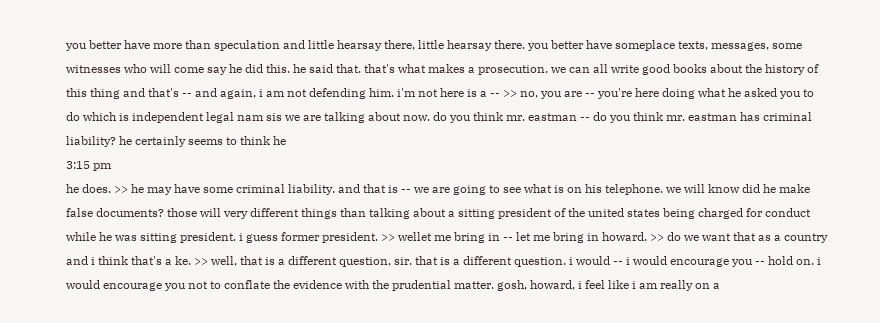you better have more than speculation and little hearsay there, little hearsay there. you better have someplace texts, messages, some witnesses who will come say he did this. he said that. that's what makes a prosecution. we can all write good books about the history of this thing and that's -- and again, i am not defending him. i'm not here is a -- >> no, you are -- you're here doing what he asked you to do which is independent legal nam sis we are talking about now. do you think mr. eastman -- do you think mr. eastman has criminal liability? he certainly seems to think he
3:15 pm
he does. >> he may have some criminal liability. and that is -- we are going to see what is on his telephone. we will know did he make false documents? those will very different things than talking about a sitting president of the united states being charged for conduct while he was sitting president. i guess former president. >> wellet me bring in -- let me bring in howard. >> do we want that as a country and i think that's a ke. >> well, that is a different question, sir. that is a different question. i would -- i would encourage you -- hold on. i would encourage you not to conflate the evidence with the prudential matter. gosh, howard, i feel like i am really on a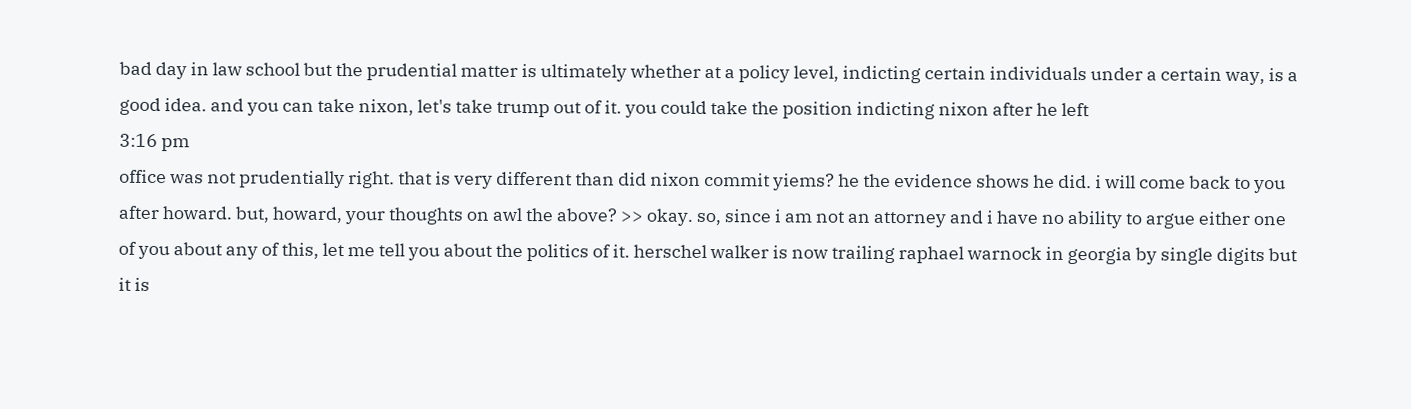bad day in law school but the prudential matter is ultimately whether at a policy level, indicting certain individuals under a certain way, is a good idea. and you can take nixon, let's take trump out of it. you could take the position indicting nixon after he left
3:16 pm
office was not prudentially right. that is very different than did nixon commit yiems? he the evidence shows he did. i will come back to you after howard. but, howard, your thoughts on awl the above? >> okay. so, since i am not an attorney and i have no ability to argue either one of you about any of this, let me tell you about the politics of it. herschel walker is now trailing raphael warnock in georgia by single digits but it is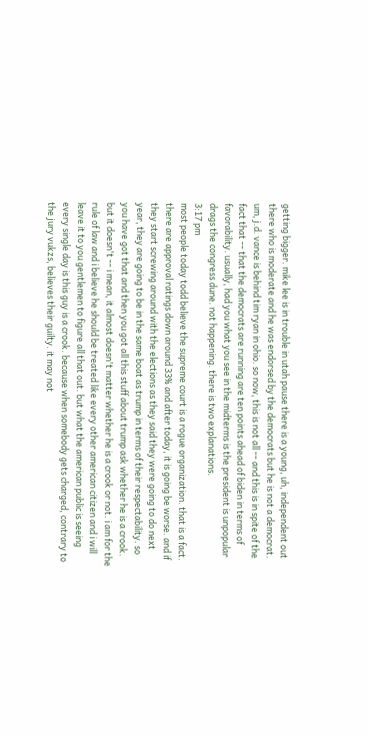getting bigger. mike lee is in trouble in utah pause there is a young, uh, independent out there who is moderate and he was endorsed by the democrats but he is not a democrat. um, j.d. vance is behind tim ryan in ohio. so now, this is not all -- and this is in spite of the fact that -- that the democrats are running are ten points ahead of biden in terms of favorability. usually, had you what you see in the midterms is the president is unpopular drags the congress dune. not happening. there is two explanations.
3:17 pm
most people today todd believe the supreme court is a rogue organization. that is a fact. there are approval ratings down around 33% and after today, it is going be worse. and if they start screwing around with the elections as they said they were going to do next year, they are going to be in the same boat as trump in terms of their respectability. so you have got that and then you got all this stuff about trump ask whether he is a crook. but it doesn't -- i mean, it almost doesn't matter whether he is a crook or not. i am for the rule of law and i believe he should be treated like every other american citizen and i will leave it to you gentlemen to figure all that out. but what the american public is seeing every single day is this guy is a crook. because when somebody gets charged, contrary to the jury vukzs, believes their guilty. it may not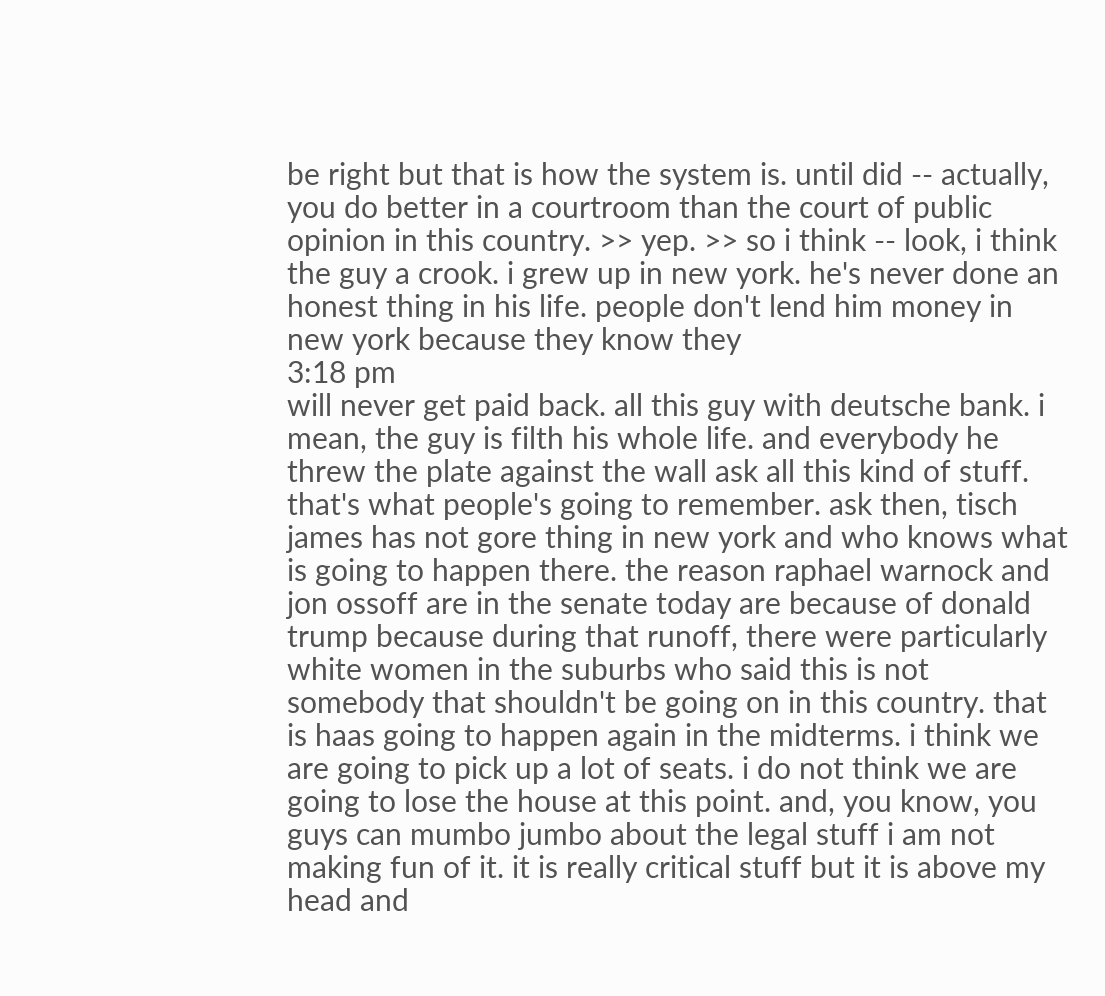be right but that is how the system is. until did -- actually, you do better in a courtroom than the court of public opinion in this country. >> yep. >> so i think -- look, i think the guy a crook. i grew up in new york. he's never done an honest thing in his life. people don't lend him money in new york because they know they
3:18 pm
will never get paid back. all this guy with deutsche bank. i mean, the guy is filth his whole life. and everybody he threw the plate against the wall ask all this kind of stuff. that's what people's going to remember. ask then, tisch james has not gore thing in new york and who knows what is going to happen there. the reason raphael warnock and jon ossoff are in the senate today are because of donald trump because during that runoff, there were particularly white women in the suburbs who said this is not somebody that shouldn't be going on in this country. that is haas going to happen again in the midterms. i think we are going to pick up a lot of seats. i do not think we are going to lose the house at this point. and, you know, you guys can mumbo jumbo about the legal stuff i am not making fun of it. it is really critical stuff but it is above my head and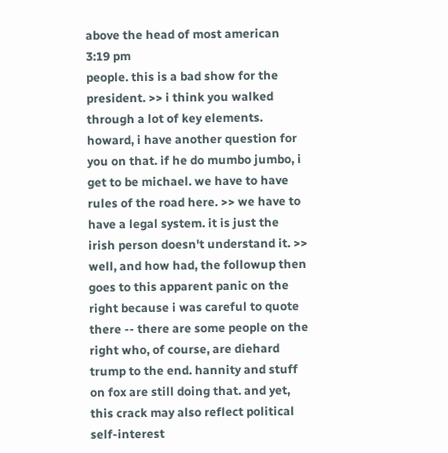above the head of most american
3:19 pm
people. this is a bad show for the president. >> i think you walked through a lot of key elements. howard, i have another question for you on that. if he do mumbo jumbo, i get to be michael. we have to have rules of the road here. >> we have to have a legal system. it is just the irish person doesn't understand it. >> well, and how had, the followup then goes to this apparent panic on the right because i was careful to quote there -- there are some people on the right who, of course, are diehard trump to the end. hannity and stuff on fox are still doing that. and yet, this crack may also reflect political self-interest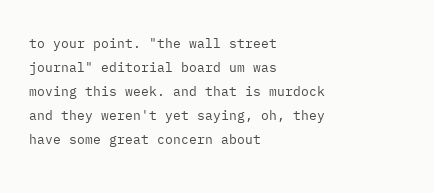to your point. "the wall street journal" editorial board um was moving this week. and that is murdock and they weren't yet saying, oh, they have some great concern about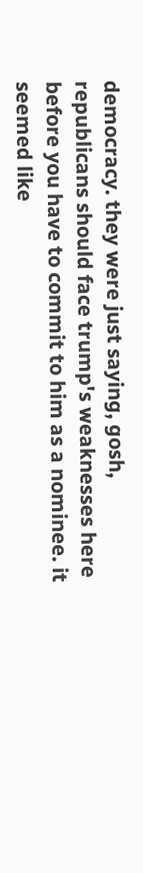democracy. they were just saying, gosh, republicans should face trump's weaknesses here before you have to commit to him as a nominee. it seemed like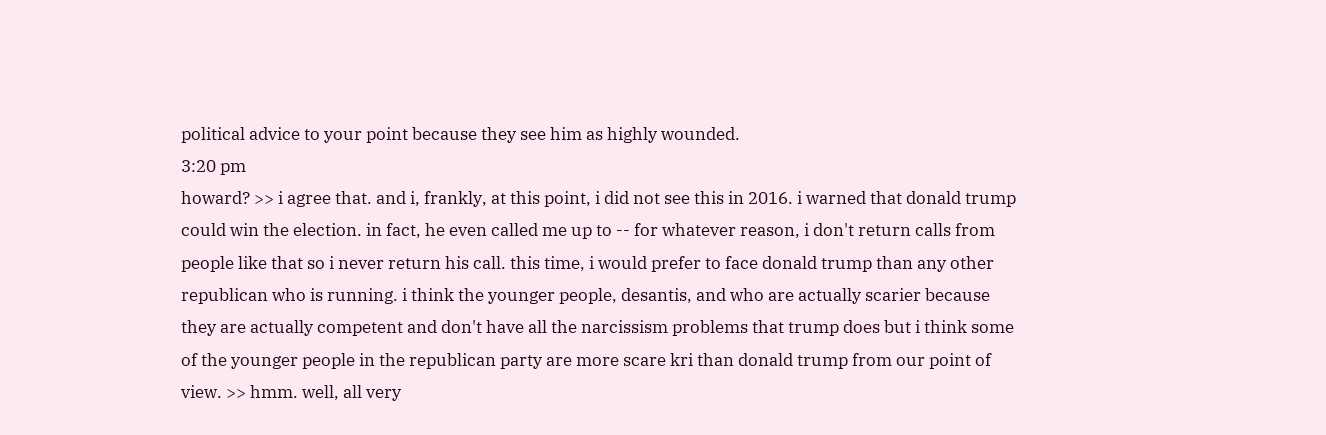political advice to your point because they see him as highly wounded.
3:20 pm
howard? >> i agree that. and i, frankly, at this point, i did not see this in 2016. i warned that donald trump could win the election. in fact, he even called me up to -- for whatever reason, i don't return calls from people like that so i never return his call. this time, i would prefer to face donald trump than any other republican who is running. i think the younger people, desantis, and who are actually scarier because they are actually competent and don't have all the narcissism problems that trump does but i think some of the younger people in the republican party are more scare kri than donald trump from our point of view. >> hmm. well, all very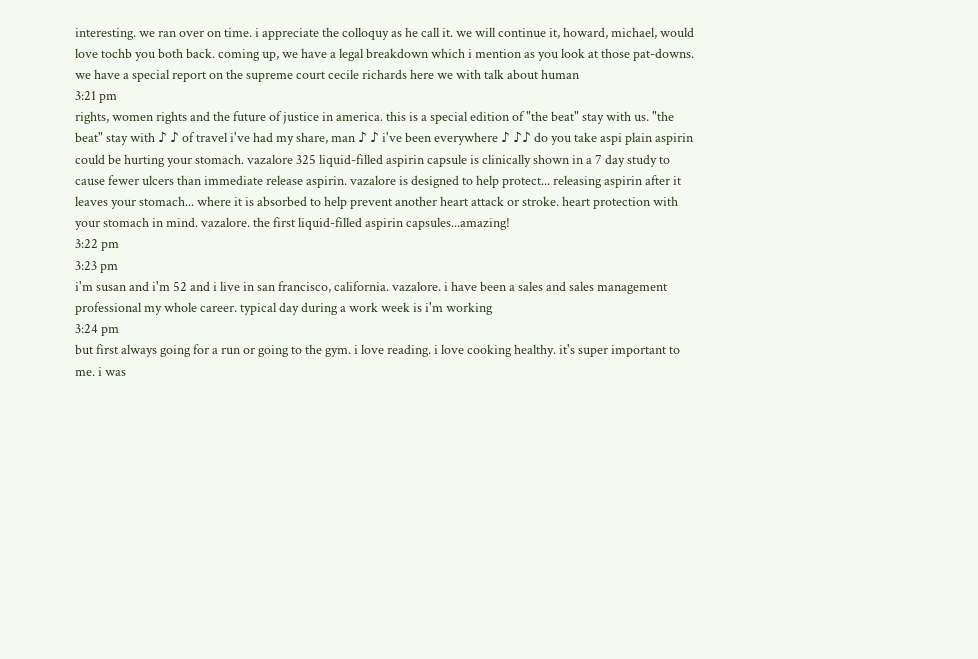interesting. we ran over on time. i appreciate the colloquy as he call it. we will continue it, howard, michael, would love tochb you both back. coming up, we have a legal breakdown which i mention as you look at those pat-downs. we have a special report on the supreme court cecile richards here we with talk about human
3:21 pm
rights, women rights and the future of justice in america. this is a special edition of "the beat" stay with us. "the beat" stay with ♪ ♪ of travel i've had my share, man ♪ ♪ i've been everywhere ♪ ♪♪ do you take aspi plain aspirin could be hurting your stomach. vazalore 325 liquid-filled aspirin capsule is clinically shown in a 7 day study to cause fewer ulcers than immediate release aspirin. vazalore is designed to help protect... releasing aspirin after it leaves your stomach... where it is absorbed to help prevent another heart attack or stroke. heart protection with your stomach in mind. vazalore. the first liquid-filled aspirin capsules...amazing!
3:22 pm
3:23 pm
i'm susan and i'm 52 and i live in san francisco, california. vazalore. i have been a sales and sales management professional my whole career. typical day during a work week is i'm working
3:24 pm
but first always going for a run or going to the gym. i love reading. i love cooking healthy. it's super important to me. i was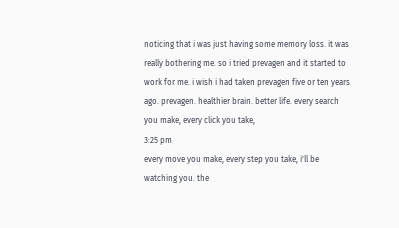noticing that i was just having some memory loss. it was really bothering me. so i tried prevagen and it started to work for me. i wish i had taken prevagen five or ten years ago. prevagen. healthier brain. better life. every search you make, every click you take,
3:25 pm
every move you make, every step you take, i'll be watching you. the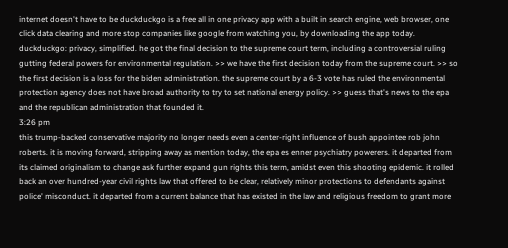internet doesn't have to be duckduckgo is a free all in one privacy app with a built in search engine, web browser, one click data clearing and more stop companies like google from watching you, by downloading the app today. duckduckgo: privacy, simplified. he got the final decision to the supreme court term, including a controversial ruling gutting federal powers for environmental regulation. >> we have the first decision today from the supreme court. >> so the first decision is a loss for the biden administration. the supreme court by a 6-3 vote has ruled the environmental protection agency does not have broad authority to try to set national energy policy. >> guess that's news to the epa and the republican administration that founded it.
3:26 pm
this trump-backed conservative majority no longer needs even a center-right influence of bush appointee rob john roberts. it is moving forward, stripping away as mention today, the epa es enner psychiatry powerers. it departed from its claimed originalism to change ask further expand gun rights this term, amidst even this shooting epidemic. it rolled back an over hundred-year civil rights law that offered to be clear, relatively minor protections to defendants against police' misconduct. it departed from a current balance that has existed in the law and religious freedom to grant more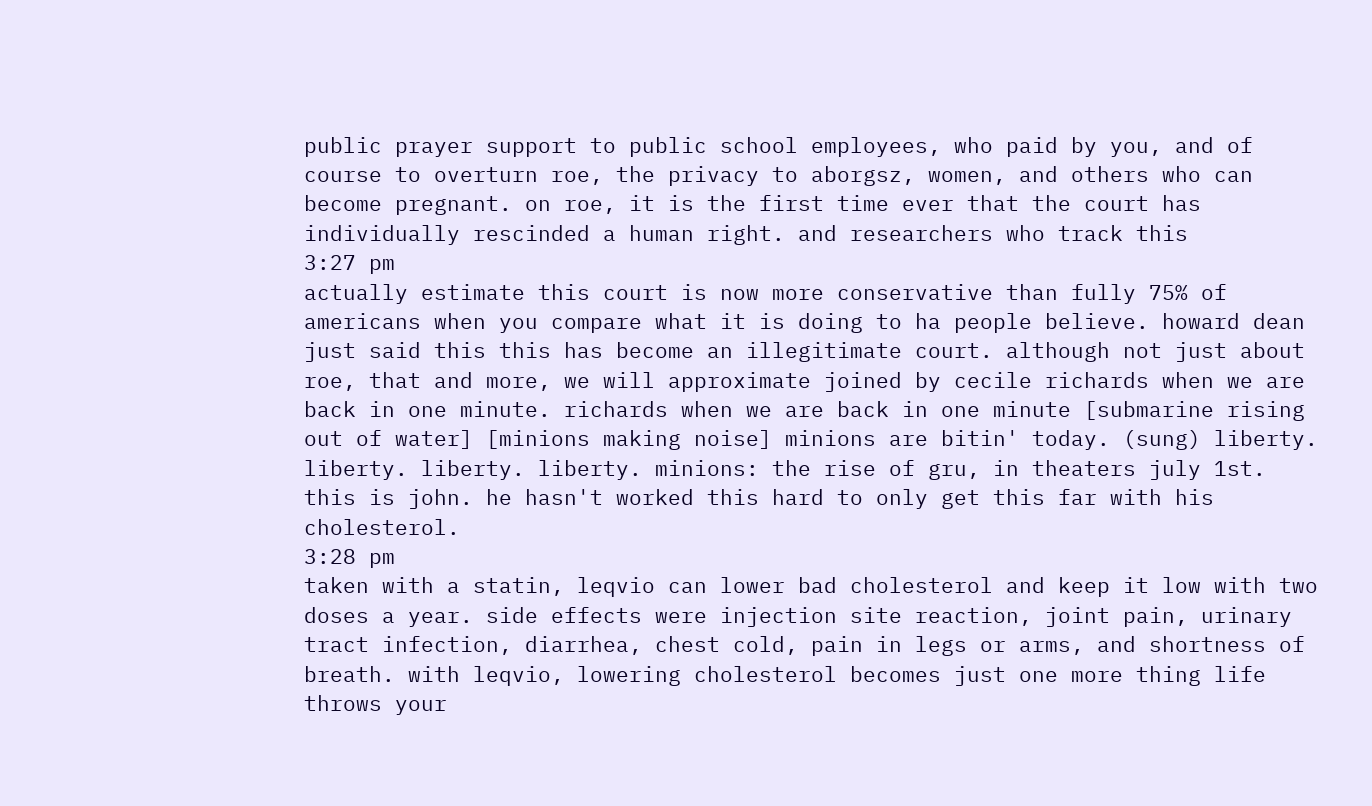public prayer support to public school employees, who paid by you, and of course to overturn roe, the privacy to aborgsz, women, and others who can become pregnant. on roe, it is the first time ever that the court has individually rescinded a human right. and researchers who track this
3:27 pm
actually estimate this court is now more conservative than fully 75% of americans when you compare what it is doing to ha people believe. howard dean just said this this has become an illegitimate court. although not just about roe, that and more, we will approximate joined by cecile richards when we are back in one minute. richards when we are back in one minute [submarine rising out of water] [minions making noise] minions are bitin' today. (sung) liberty. liberty. liberty. liberty. minions: the rise of gru, in theaters july 1st. this is john. he hasn't worked this hard to only get this far with his cholesterol.
3:28 pm
taken with a statin, leqvio can lower bad cholesterol and keep it low with two doses a year. side effects were injection site reaction, joint pain, urinary tract infection, diarrhea, chest cold, pain in legs or arms, and shortness of breath. with leqvio, lowering cholesterol becomes just one more thing life throws your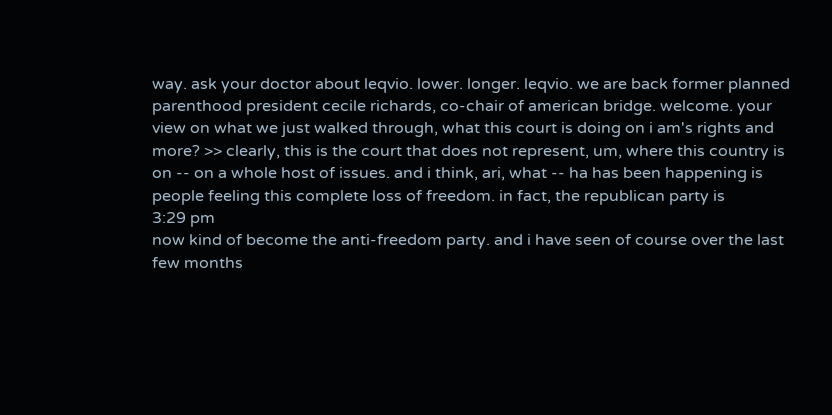way. ask your doctor about leqvio. lower. longer. leqvio. we are back former planned parenthood president cecile richards, co-chair of american bridge. welcome. your view on what we just walked through, what this court is doing on i am's rights and more? >> clearly, this is the court that does not represent, um, where this country is on -- on a whole host of issues. and i think, ari, what -- ha has been happening is people feeling this complete loss of freedom. in fact, the republican party is
3:29 pm
now kind of become the anti-freedom party. and i have seen of course over the last few months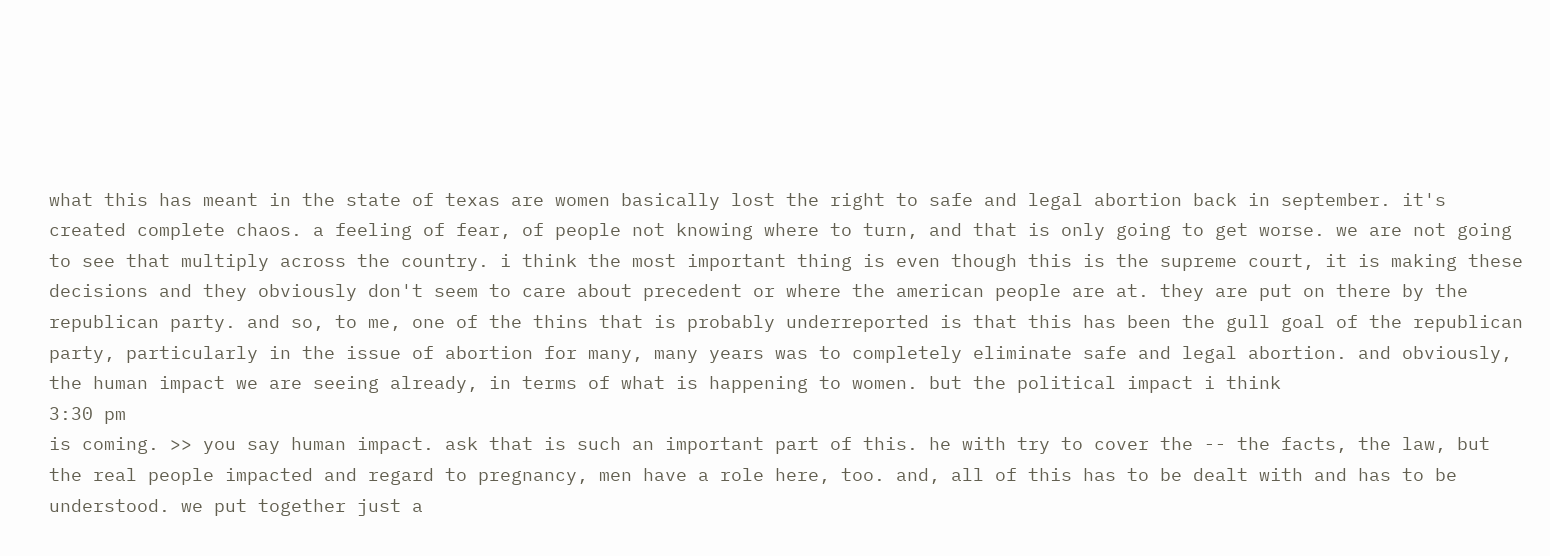what this has meant in the state of texas are women basically lost the right to safe and legal abortion back in september. it's created complete chaos. a feeling of fear, of people not knowing where to turn, and that is only going to get worse. we are not going to see that multiply across the country. i think the most important thing is even though this is the supreme court, it is making these decisions and they obviously don't seem to care about precedent or where the american people are at. they are put on there by the republican party. and so, to me, one of the thins that is probably underreported is that this has been the gull goal of the republican party, particularly in the issue of abortion for many, many years was to completely eliminate safe and legal abortion. and obviously, the human impact we are seeing already, in terms of what is happening to women. but the political impact i think
3:30 pm
is coming. >> you say human impact. ask that is such an important part of this. he with try to cover the -- the facts, the law, but the real people impacted and regard to pregnancy, men have a role here, too. and, all of this has to be dealt with and has to be understood. we put together just a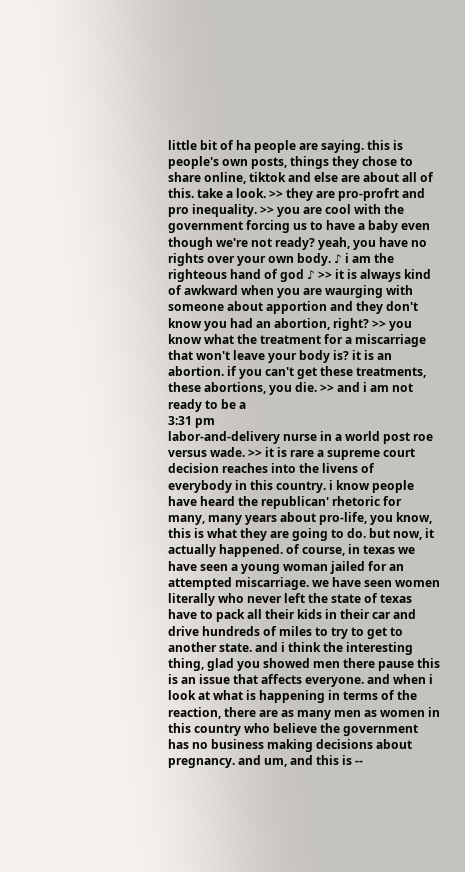little bit of ha people are saying. this is people's own posts, things they chose to share online, tiktok and else are about all of this. take a look. >> they are pro-profrt and pro inequality. >> you are cool with the government forcing us to have a baby even though we're not ready? yeah, you have no rights over your own body. ♪ i am the righteous hand of god ♪ >> it is always kind of awkward when you are waurging with someone about apportion and they don't know you had an abortion, right? >> you know what the treatment for a miscarriage that won't leave your body is? it is an abortion. if you can't get these treatments, these abortions, you die. >> and i am not ready to be a
3:31 pm
labor-and-delivery nurse in a world post roe versus wade. >> it is rare a supreme court decision reaches into the livens of everybody in this country. i know people have heard the republican' rhetoric for many, many years about pro-life, you know, this is what they are going to do. but now, it actually happened. of course, in texas we have seen a young woman jailed for an attempted miscarriage. we have seen women literally who never left the state of texas have to pack all their kids in their car and drive hundreds of miles to try to get to another state. and i think the interesting thing, glad you showed men there pause this is an issue that affects everyone. and when i look at what is happening in terms of the reaction, there are as many men as women in this country who believe the government has no business making decisions about pregnancy. and um, and this is --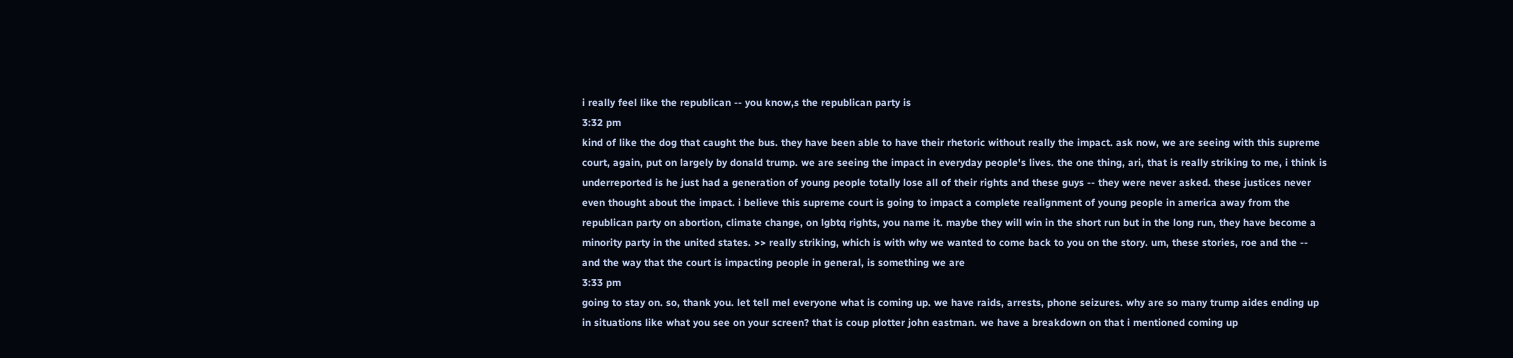i really feel like the republican -- you know,s the republican party is
3:32 pm
kind of like the dog that caught the bus. they have been able to have their rhetoric without really the impact. ask now, we are seeing with this supreme court, again, put on largely by donald trump. we are seeing the impact in everyday people's lives. the one thing, ari, that is really striking to me, i think is underreported is he just had a generation of young people totally lose all of their rights and these guys -- they were never asked. these justices never even thought about the impact. i believe this supreme court is going to impact a complete realignment of young people in america away from the republican party on abortion, climate change, on lgbtq rights, you name it. maybe they will win in the short run but in the long run, they have become a minority party in the united states. >> really striking, which is with why we wanted to come back to you on the story. um, these stories, roe and the -- and the way that the court is impacting people in general, is something we are
3:33 pm
going to stay on. so, thank you. let tell mel everyone what is coming up. we have raids, arrests, phone seizures. why are so many trump aides ending up in situations like what you see on your screen? that is coup plotter john eastman. we have a breakdown on that i mentioned coming up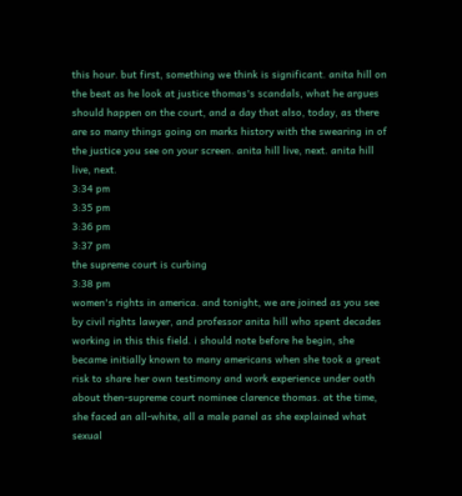this hour. but first, something we think is significant. anita hill on the beat as he look at justice thomas's scandals, what he argues should happen on the court, and a day that also, today, as there are so many things going on marks history with the swearing in of the justice you see on your screen. anita hill live, next. anita hill live, next.
3:34 pm
3:35 pm
3:36 pm
3:37 pm
the supreme court is curbing
3:38 pm
women's rights in america. and tonight, we are joined as you see by civil rights lawyer, and professor anita hill who spent decades working in this this field. i should note before he begin, she became initially known to many americans when she took a great risk to share her own testimony and work experience under oath about then-supreme court nominee clarence thomas. at the time, she faced an all-white, all a male panel as she explained what sexual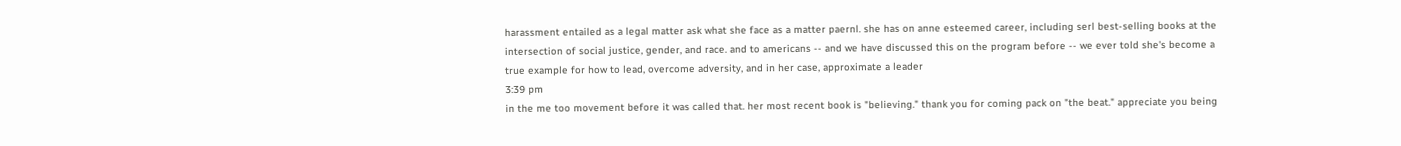harassment entailed as a legal matter ask what she face as a matter paernl. she has on anne esteemed career, including serl best-selling books at the intersection of social justice, gender, and race. and to americans -- and we have discussed this on the program before -- we ever told she's become a true example for how to lead, overcome adversity, and in her case, approximate a leader
3:39 pm
in the me too movement before it was called that. her most recent book is "believing." thank you for coming pack on "the beat." appreciate you being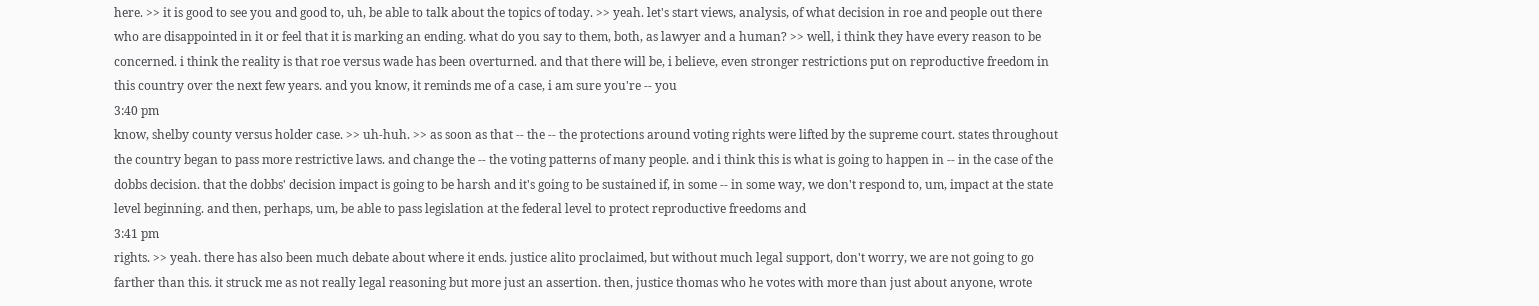here. >> it is good to see you and good to, uh, be able to talk about the topics of today. >> yeah. let's start views, analysis, of what decision in roe and people out there who are disappointed in it or feel that it is marking an ending. what do you say to them, both, as lawyer and a human? >> well, i think they have every reason to be concerned. i think the reality is that roe versus wade has been overturned. and that there will be, i believe, even stronger restrictions put on reproductive freedom in this country over the next few years. and you know, it reminds me of a case, i am sure you're -- you
3:40 pm
know, shelby county versus holder case. >> uh-huh. >> as soon as that -- the -- the protections around voting rights were lifted by the supreme court. states throughout the country began to pass more restrictive laws. and change the -- the voting patterns of many people. and i think this is what is going to happen in -- in the case of the dobbs decision. that the dobbs' decision impact is going to be harsh and it's going to be sustained if, in some -- in some way, we don't respond to, um, impact at the state level beginning. and then, perhaps, um, be able to pass legislation at the federal level to protect reproductive freedoms and
3:41 pm
rights. >> yeah. there has also been much debate about where it ends. justice alito proclaimed, but without much legal support, don't worry, we are not going to go farther than this. it struck me as not really legal reasoning but more just an assertion. then, justice thomas who he votes with more than just about anyone, wrote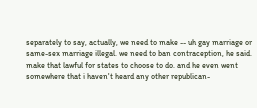separately to say, actually, we need to make -- uh gay marriage or same-sex marriage illegal. we need to ban contraception, he said. make that lawful for states to choose to do. and he even went somewhere that i haven't heard any other republican-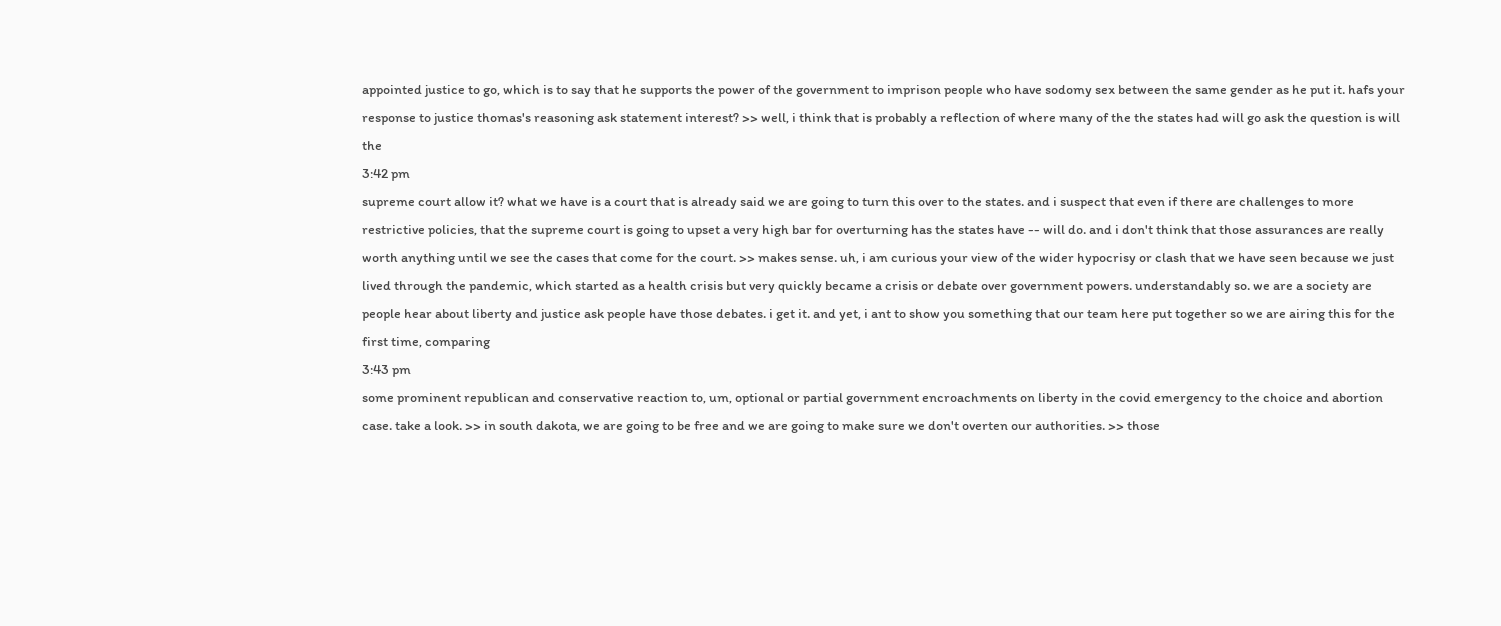appointed justice to go, which is to say that he supports the power of the government to imprison people who have sodomy sex between the same gender as he put it. hafs your response to justice thomas's reasoning ask statement interest? >> well, i think that is probably a reflection of where many of the the states had will go ask the question is will the
3:42 pm
supreme court allow it? what we have is a court that is already said we are going to turn this over to the states. and i suspect that even if there are challenges to more restrictive policies, that the supreme court is going to upset a very high bar for overturning has the states have -- will do. and i don't think that those assurances are really worth anything until we see the cases that come for the court. >> makes sense. uh, i am curious your view of the wider hypocrisy or clash that we have seen because we just lived through the pandemic, which started as a health crisis but very quickly became a crisis or debate over government powers. understandably so. we are a society are people hear about liberty and justice ask people have those debates. i get it. and yet, i ant to show you something that our team here put together so we are airing this for the first time, comparing
3:43 pm
some prominent republican and conservative reaction to, um, optional or partial government encroachments on liberty in the covid emergency to the choice and abortion case. take a look. >> in south dakota, we are going to be free and we are going to make sure we don't overten our authorities. >> those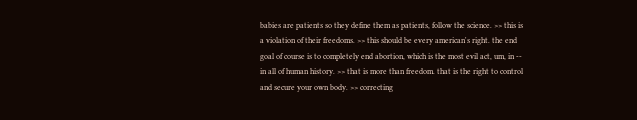babies are patients so they define them as patients, follow the science. >> this is a violation of their freedoms. >> this should be every american's right. the end goal of course is to completely end abortion, which is the most evil act, um, in -- in all of human history. >> that is more than freedom. that is the right to control and secure your own body. >> correcting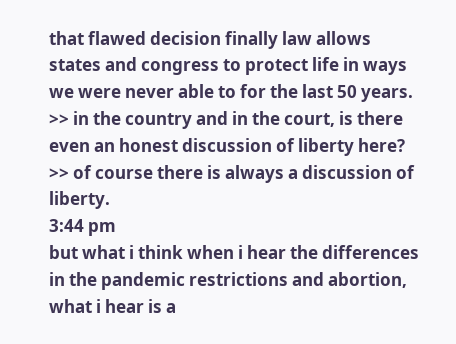that flawed decision finally law allows states and congress to protect life in ways we were never able to for the last 50 years. >> in the country and in the court, is there even an honest discussion of liberty here? >> of course there is always a discussion of liberty.
3:44 pm
but what i think when i hear the differences in the pandemic restrictions and abortion, what i hear is a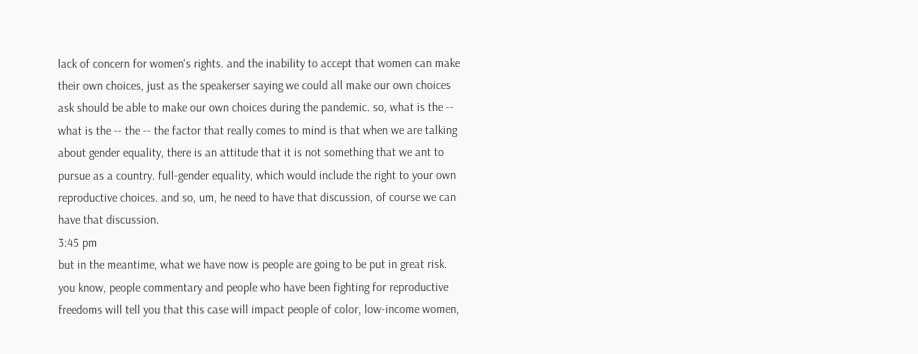lack of concern for women's rights. and the inability to accept that women can make their own choices, just as the speakerser saying we could all make our own choices ask should be able to make our own choices during the pandemic. so, what is the -- what is the -- the -- the factor that really comes to mind is that when we are talking about gender equality, there is an attitude that it is not something that we ant to pursue as a country. full-gender equality, which would include the right to your own reproductive choices. and so, um, he need to have that discussion, of course we can have that discussion.
3:45 pm
but in the meantime, what we have now is people are going to be put in great risk. you know, people commentary and people who have been fighting for reproductive freedoms will tell you that this case will impact people of color, low-income women,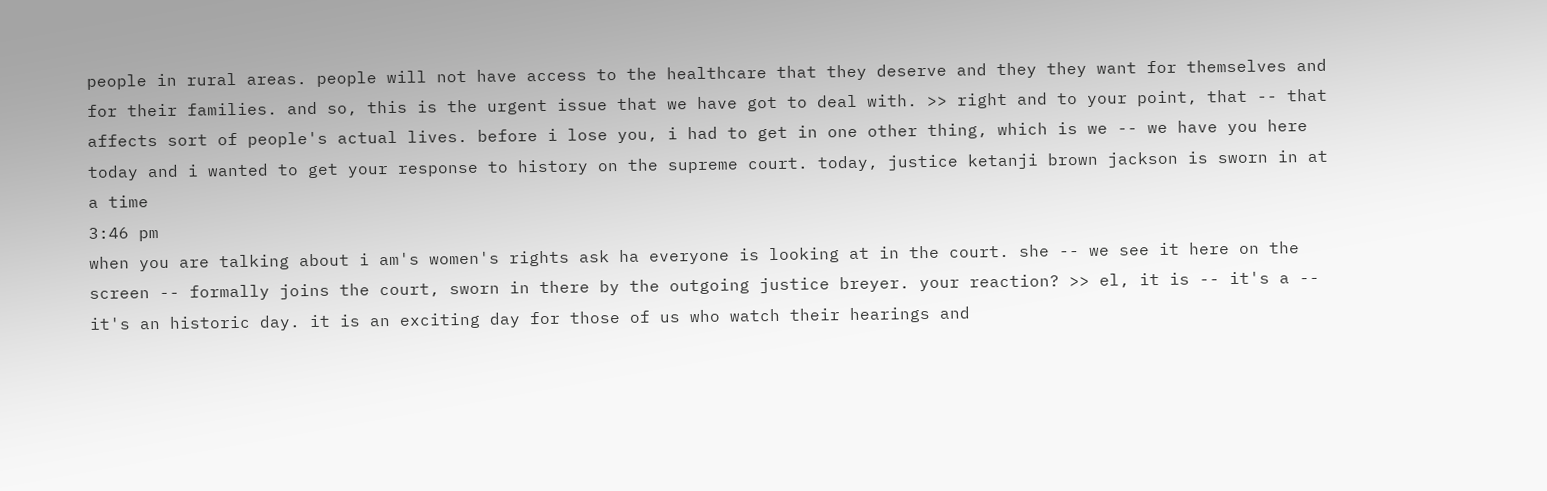people in rural areas. people will not have access to the healthcare that they deserve and they they want for themselves and for their families. and so, this is the urgent issue that we have got to deal with. >> right and to your point, that -- that affects sort of people's actual lives. before i lose you, i had to get in one other thing, which is we -- we have you here today and i wanted to get your response to history on the supreme court. today, justice ketanji brown jackson is sworn in at a time
3:46 pm
when you are talking about i am's women's rights ask ha everyone is looking at in the court. she -- we see it here on the screen -- formally joins the court, sworn in there by the outgoing justice breyer. your reaction? >> el, it is -- it's a -- it's an historic day. it is an exciting day for those of us who watch their hearings and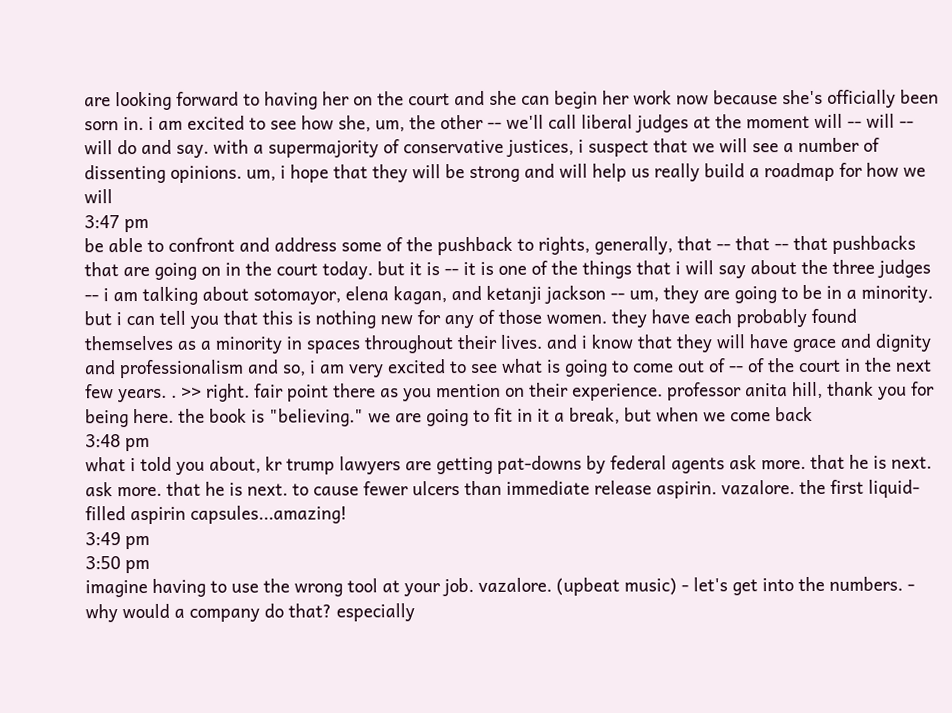are looking forward to having her on the court and she can begin her work now because she's officially been sorn in. i am excited to see how she, um, the other -- we'll call liberal judges at the moment will -- will -- will do and say. with a supermajority of conservative justices, i suspect that we will see a number of dissenting opinions. um, i hope that they will be strong and will help us really build a roadmap for how we will
3:47 pm
be able to confront and address some of the pushback to rights, generally, that -- that -- that pushbacks that are going on in the court today. but it is -- it is one of the things that i will say about the three judges -- i am talking about sotomayor, elena kagan, and ketanji jackson -- um, they are going to be in a minority. but i can tell you that this is nothing new for any of those women. they have each probably found themselves as a minority in spaces throughout their lives. and i know that they will have grace and dignity and professionalism and so, i am very excited to see what is going to come out of -- of the court in the next few years. . >> right. fair point there as you mention on their experience. professor anita hill, thank you for being here. the book is "believing." we are going to fit in it a break, but when we come back
3:48 pm
what i told you about, kr trump lawyers are getting pat-downs by federal agents ask more. that he is next. ask more. that he is next. to cause fewer ulcers than immediate release aspirin. vazalore. the first liquid-filled aspirin capsules...amazing!
3:49 pm
3:50 pm
imagine having to use the wrong tool at your job. vazalore. (upbeat music) - let's get into the numbers. - why would a company do that? especially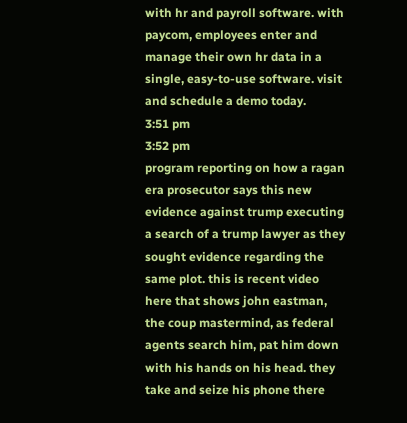with hr and payroll software. with paycom, employees enter and manage their own hr data in a single, easy-to-use software. visit and schedule a demo today.
3:51 pm
3:52 pm
program reporting on how a ragan era prosecutor says this new evidence against trump executing a search of a trump lawyer as they sought evidence regarding the same plot. this is recent video here that shows john eastman, the coup mastermind, as federal agents search him, pat him down with his hands on his head. they take and seize his phone there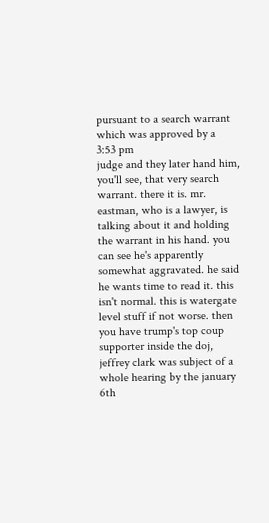pursuant to a search warrant which was approved by a
3:53 pm
judge and they later hand him, you'll see, that very search warrant. there it is. mr. eastman, who is a lawyer, is talking about it and holding the warrant in his hand. you can see he's apparently somewhat aggravated. he said he wants time to read it. this isn't normal. this is watergate level stuff if not worse. then you have trump's top coup supporter inside the doj, jeffrey clark was subject of a whole hearing by the january 6th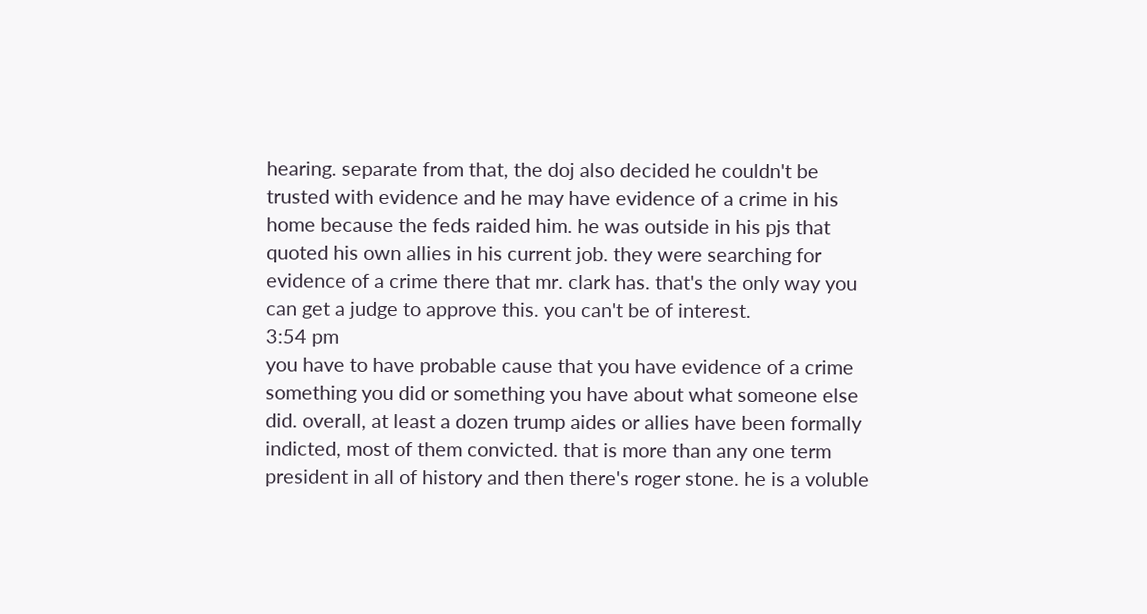hearing. separate from that, the doj also decided he couldn't be trusted with evidence and he may have evidence of a crime in his home because the feds raided him. he was outside in his pjs that quoted his own allies in his current job. they were searching for evidence of a crime there that mr. clark has. that's the only way you can get a judge to approve this. you can't be of interest.
3:54 pm
you have to have probable cause that you have evidence of a crime something you did or something you have about what someone else did. overall, at least a dozen trump aides or allies have been formally indicted, most of them convicted. that is more than any one term president in all of history and then there's roger stone. he is a voluble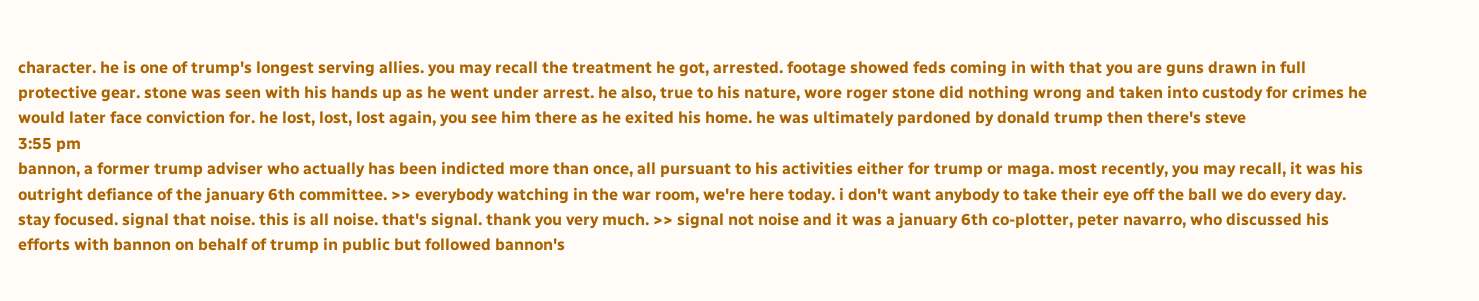character. he is one of trump's longest serving allies. you may recall the treatment he got, arrested. footage showed feds coming in with that you are guns drawn in full protective gear. stone was seen with his hands up as he went under arrest. he also, true to his nature, wore roger stone did nothing wrong and taken into custody for crimes he would later face conviction for. he lost, lost, lost again, you see him there as he exited his home. he was ultimately pardoned by donald trump then there's steve
3:55 pm
bannon, a former trump adviser who actually has been indicted more than once, all pursuant to his activities either for trump or maga. most recently, you may recall, it was his outright defiance of the january 6th committee. >> everybody watching in the war room, we're here today. i don't want anybody to take their eye off the ball we do every day. stay focused. signal that noise. this is all noise. that's signal. thank you very much. >> signal not noise and it was a january 6th co-plotter, peter navarro, who discussed his efforts with bannon on behalf of trump in public but followed bannon's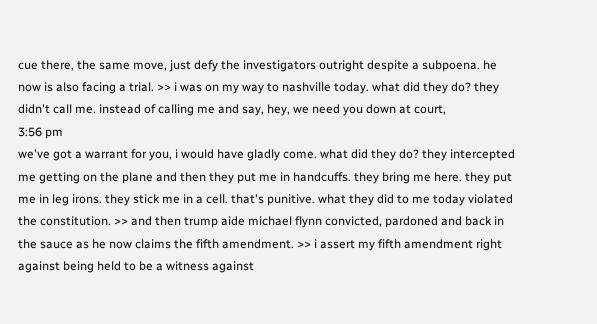cue there, the same move, just defy the investigators outright despite a subpoena. he now is also facing a trial. >> i was on my way to nashville today. what did they do? they didn't call me. instead of calling me and say, hey, we need you down at court,
3:56 pm
we've got a warrant for you, i would have gladly come. what did they do? they intercepted me getting on the plane and then they put me in handcuffs. they bring me here. they put me in leg irons. they stick me in a cell. that's punitive. what they did to me today violated the constitution. >> and then trump aide michael flynn convicted, pardoned and back in the sauce as he now claims the fifth amendment. >> i assert my fifth amendment right against being held to be a witness against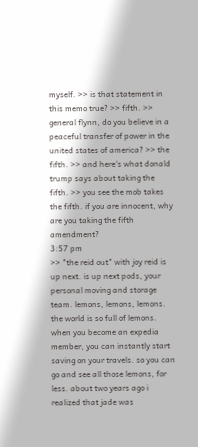myself. >> is that statement in this memo true? >> fifth. >> general flynn, do you believe in a peaceful transfer of power in the united states of america? >> the fifth. >> and here's what donald trump says about taking the fifth. >> you see the mob takes the fifth. if you are innocent, why are you taking the fifth amendment?
3:57 pm
>> "the reid out" with joy reid is up next. is up next pods, your personal moving and storage team. lemons, lemons, lemons. the world is so full of lemons. when you become an expedia member, you can instantly start saving on your travels. so you can go and see all those lemons, for less. about two years ago i realized that jade was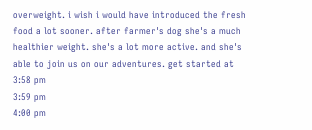overweight. i wish i would have introduced the fresh food a lot sooner. after farmer's dog she's a much healthier weight. she's a lot more active. and she's able to join us on our adventures. get started at
3:58 pm
3:59 pm
4:00 pm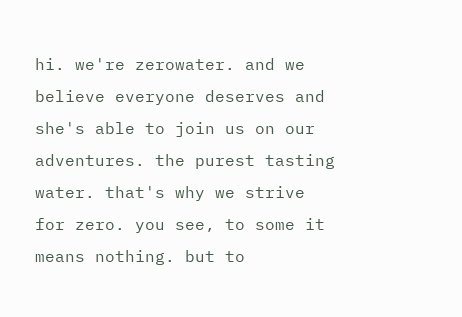hi. we're zerowater. and we believe everyone deserves and she's able to join us on our adventures. the purest tasting water. that's why we strive for zero. you see, to some it means nothing. but to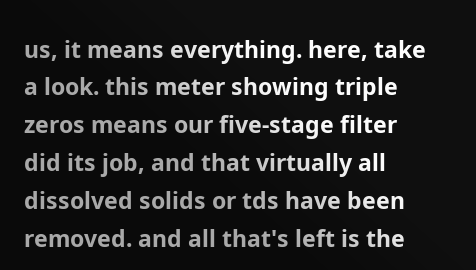us, it means everything. here, take a look. this meter showing triple zeros means our five-stage filter did its job, and that virtually all dissolved solids or tds have been removed. and all that's left is the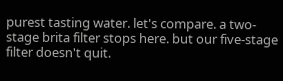purest tasting water. let's compare. a two-stage brita filter stops here. but our five-stage filter doesn't quit.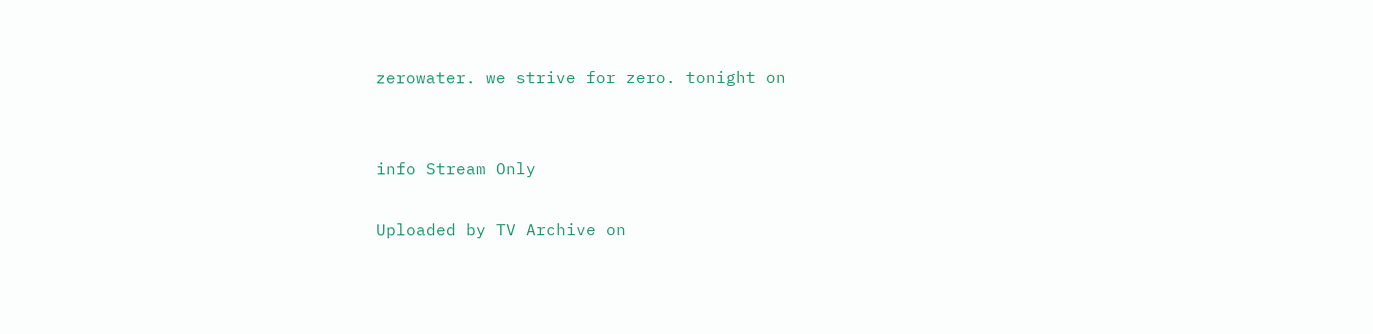zerowater. we strive for zero. tonight on


info Stream Only

Uploaded by TV Archive on